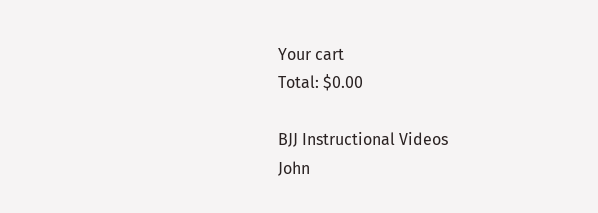Your cart
Total: $0.00

BJJ Instructional Videos
John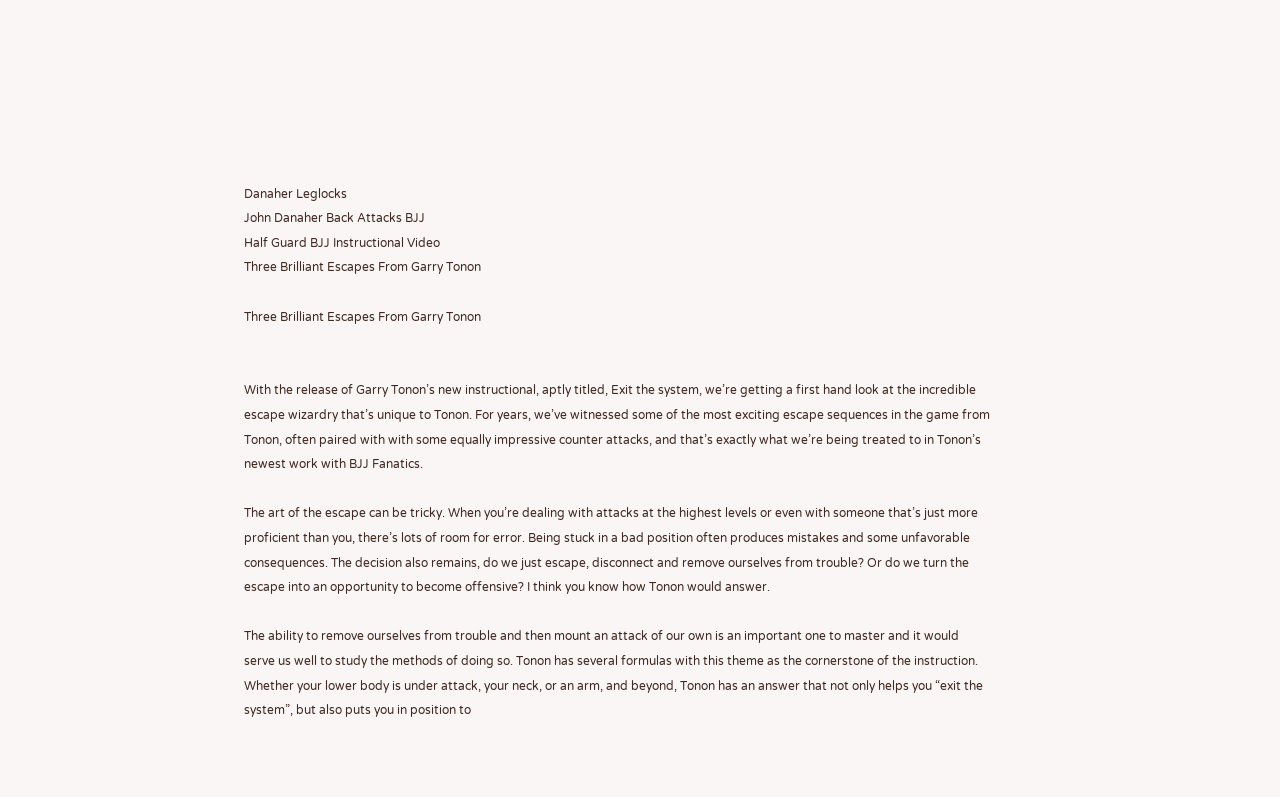Danaher Leglocks
John Danaher Back Attacks BJJ
Half Guard BJJ Instructional Video
Three Brilliant Escapes From Garry Tonon

Three Brilliant Escapes From Garry Tonon


With the release of Garry Tonon’s new instructional, aptly titled, Exit the system, we’re getting a first hand look at the incredible escape wizardry that’s unique to Tonon. For years, we’ve witnessed some of the most exciting escape sequences in the game from Tonon, often paired with with some equally impressive counter attacks, and that’s exactly what we’re being treated to in Tonon’s newest work with BJJ Fanatics.

The art of the escape can be tricky. When you’re dealing with attacks at the highest levels or even with someone that’s just more proficient than you, there’s lots of room for error. Being stuck in a bad position often produces mistakes and some unfavorable consequences. The decision also remains, do we just escape, disconnect and remove ourselves from trouble? Or do we turn the escape into an opportunity to become offensive? I think you know how Tonon would answer.

The ability to remove ourselves from trouble and then mount an attack of our own is an important one to master and it would serve us well to study the methods of doing so. Tonon has several formulas with this theme as the cornerstone of the instruction. Whether your lower body is under attack, your neck, or an arm, and beyond, Tonon has an answer that not only helps you “exit the system”, but also puts you in position to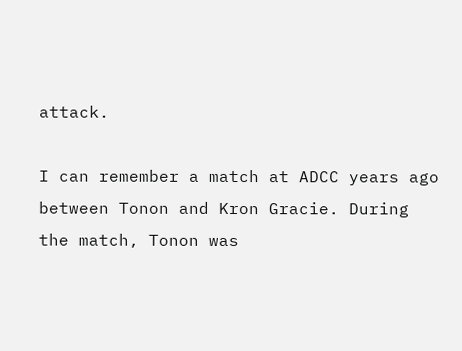attack.

I can remember a match at ADCC years ago between Tonon and Kron Gracie. During the match, Tonon was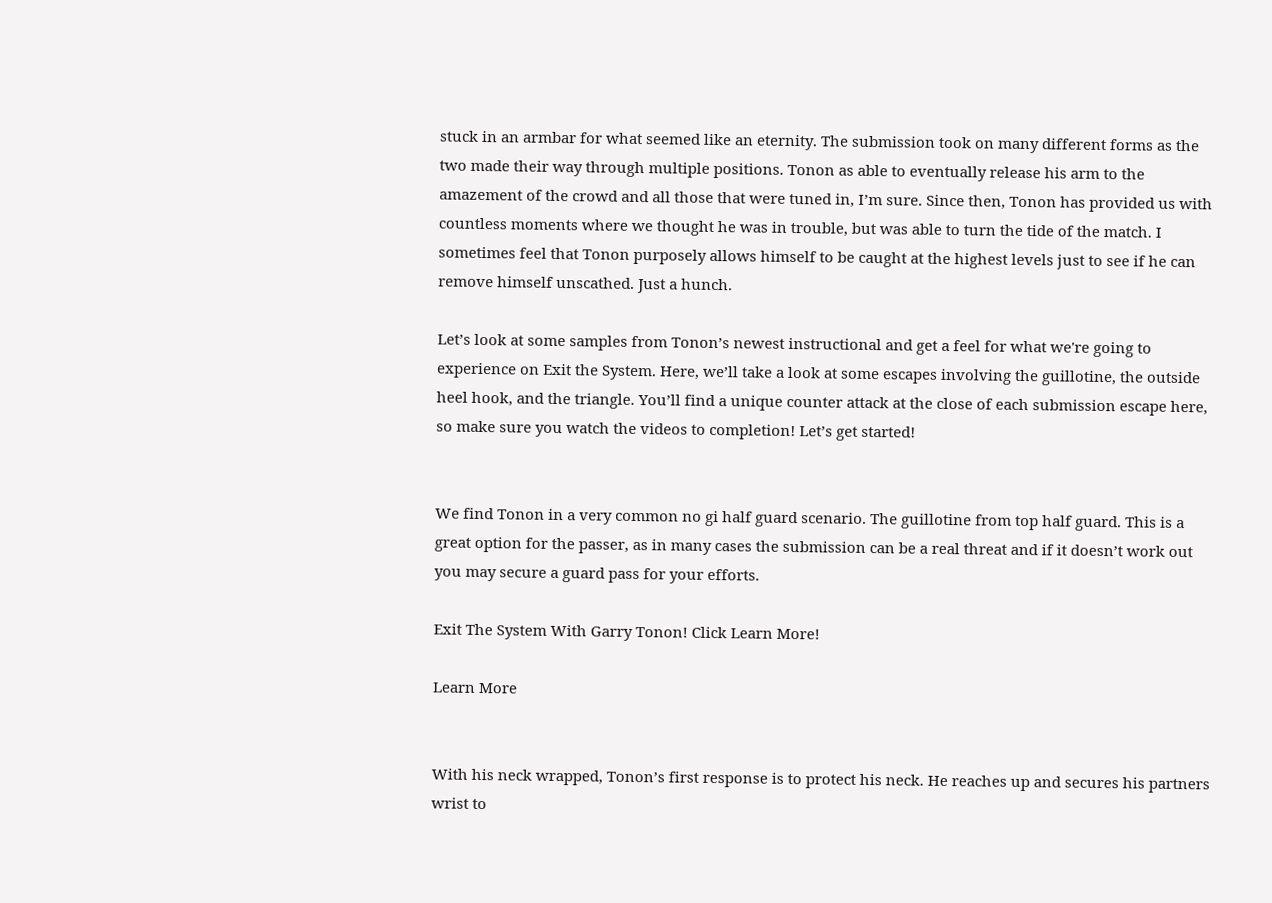stuck in an armbar for what seemed like an eternity. The submission took on many different forms as the two made their way through multiple positions. Tonon as able to eventually release his arm to the amazement of the crowd and all those that were tuned in, I’m sure. Since then, Tonon has provided us with countless moments where we thought he was in trouble, but was able to turn the tide of the match. I sometimes feel that Tonon purposely allows himself to be caught at the highest levels just to see if he can remove himself unscathed. Just a hunch.

Let’s look at some samples from Tonon’s newest instructional and get a feel for what we're going to experience on Exit the System. Here, we’ll take a look at some escapes involving the guillotine, the outside heel hook, and the triangle. You’ll find a unique counter attack at the close of each submission escape here, so make sure you watch the videos to completion! Let’s get started!


We find Tonon in a very common no gi half guard scenario. The guillotine from top half guard. This is a great option for the passer, as in many cases the submission can be a real threat and if it doesn’t work out you may secure a guard pass for your efforts.

Exit The System With Garry Tonon! Click Learn More!

Learn More


With his neck wrapped, Tonon’s first response is to protect his neck. He reaches up and secures his partners wrist to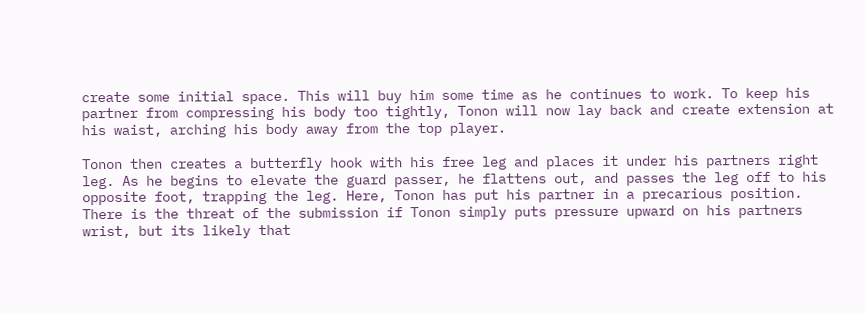create some initial space. This will buy him some time as he continues to work. To keep his partner from compressing his body too tightly, Tonon will now lay back and create extension at his waist, arching his body away from the top player.

Tonon then creates a butterfly hook with his free leg and places it under his partners right leg. As he begins to elevate the guard passer, he flattens out, and passes the leg off to his opposite foot, trapping the leg. Here, Tonon has put his partner in a precarious position. There is the threat of the submission if Tonon simply puts pressure upward on his partners wrist, but its likely that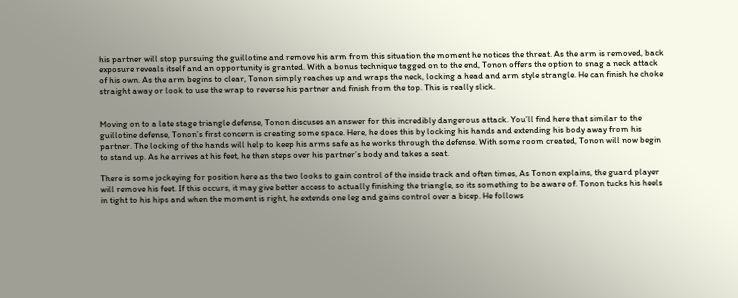his partner will stop pursuing the guillotine and remove his arm from this situation the moment he notices the threat. As the arm is removed, back exposure reveals itself and an opportunity is granted. With a bonus technique tagged on to the end, Tonon offers the option to snag a neck attack of his own. As the arm begins to clear, Tonon simply reaches up and wraps the neck, locking a head and arm style strangle. He can finish he choke straight away or look to use the wrap to reverse his partner and finish from the top. This is really slick.


Moving on to a late stage triangle defense, Tonon discuses an answer for this incredibly dangerous attack. You’ll find here that similar to the guillotine defense, Tonon’s first concern is creating some space. Here, he does this by locking his hands and extending his body away from his partner. The locking of the hands will help to keep his arms safe as he works through the defense. With some room created, Tonon will now begin to stand up. As he arrives at his feet, he then steps over his partner’s body and takes a seat.

There is some jockeying for position here as the two looks to gain control of the inside track and often times, As Tonon explains, the guard player will remove his feet. If this occurs, it may give better access to actually finishing the triangle, so its something to be aware of. Tonon tucks his heels in tight to his hips and when the moment is right, he extends one leg and gains control over a bicep. He follows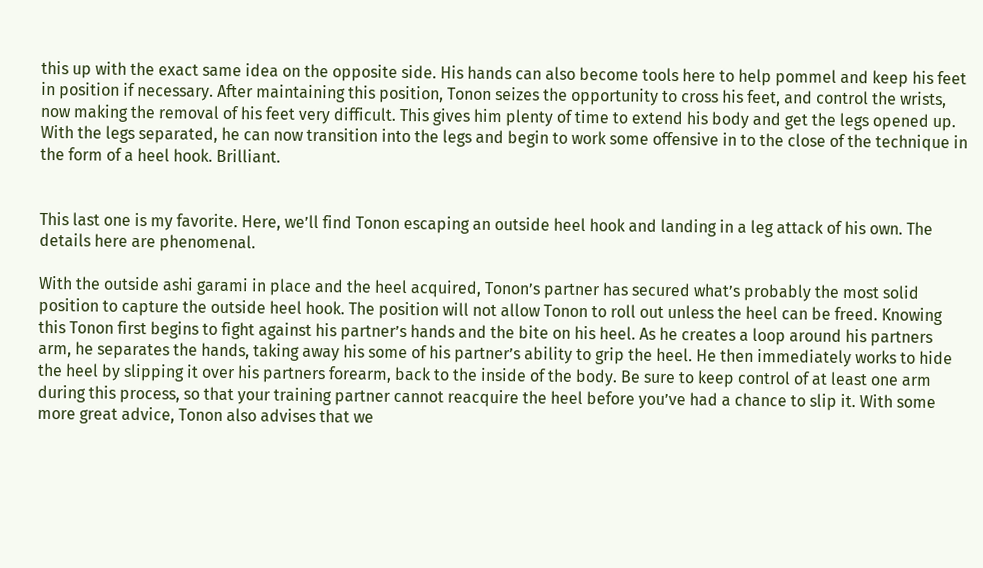this up with the exact same idea on the opposite side. His hands can also become tools here to help pommel and keep his feet in position if necessary. After maintaining this position, Tonon seizes the opportunity to cross his feet, and control the wrists, now making the removal of his feet very difficult. This gives him plenty of time to extend his body and get the legs opened up. With the legs separated, he can now transition into the legs and begin to work some offensive in to the close of the technique in the form of a heel hook. Brilliant.


This last one is my favorite. Here, we’ll find Tonon escaping an outside heel hook and landing in a leg attack of his own. The details here are phenomenal.

With the outside ashi garami in place and the heel acquired, Tonon’s partner has secured what’s probably the most solid position to capture the outside heel hook. The position will not allow Tonon to roll out unless the heel can be freed. Knowing this Tonon first begins to fight against his partner’s hands and the bite on his heel. As he creates a loop around his partners arm, he separates the hands, taking away his some of his partner’s ability to grip the heel. He then immediately works to hide the heel by slipping it over his partners forearm, back to the inside of the body. Be sure to keep control of at least one arm during this process, so that your training partner cannot reacquire the heel before you’ve had a chance to slip it. With some more great advice, Tonon also advises that we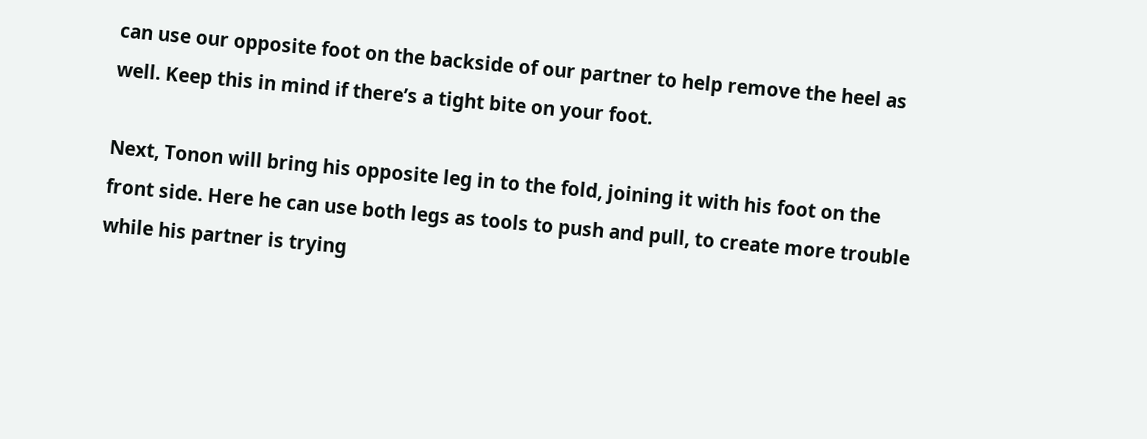can use our opposite foot on the backside of our partner to help remove the heel as well. Keep this in mind if there’s a tight bite on your foot.

Next, Tonon will bring his opposite leg in to the fold, joining it with his foot on the front side. Here he can use both legs as tools to push and pull, to create more trouble while his partner is trying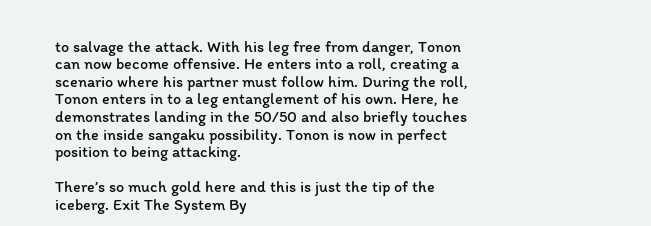to salvage the attack. With his leg free from danger, Tonon can now become offensive. He enters into a roll, creating a scenario where his partner must follow him. During the roll, Tonon enters in to a leg entanglement of his own. Here, he demonstrates landing in the 50/50 and also briefly touches on the inside sangaku possibility. Tonon is now in perfect position to being attacking.

There’s so much gold here and this is just the tip of the iceberg. Exit The System By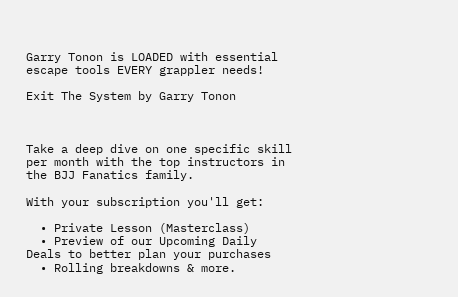Garry Tonon is LOADED with essential escape tools EVERY grappler needs!

Exit The System by Garry Tonon



Take a deep dive on one specific skill per month with the top instructors in the BJJ Fanatics family.

With your subscription you'll get:

  • Private Lesson (Masterclass)
  • Preview of our Upcoming Daily Deals to better plan your purchases
  • Rolling breakdowns & more.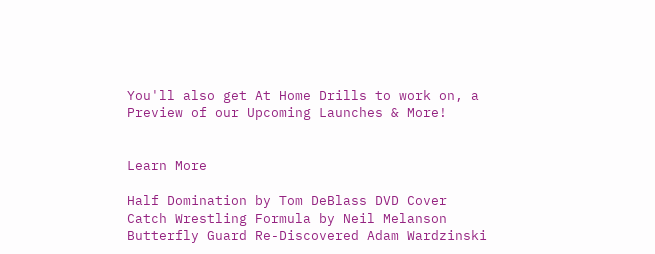You'll also get At Home Drills to work on, a Preview of our Upcoming Launches & More!


Learn More

Half Domination by Tom DeBlass DVD Cover
Catch Wrestling Formula by Neil Melanson
Butterfly Guard Re-Discovered Adam Wardzinski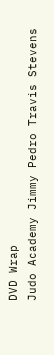DVD Wrap
Judo Academy Jimmy Pedro Travis Stevens